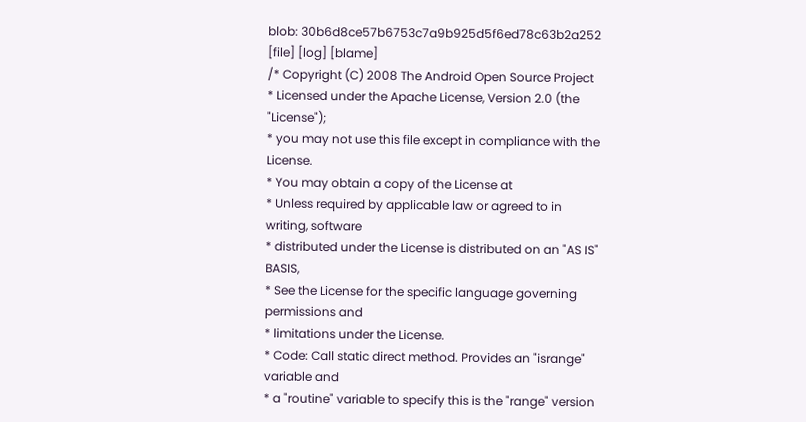blob: 30b6d8ce57b6753c7a9b925d5f6ed78c63b2a252 [file] [log] [blame]
/* Copyright (C) 2008 The Android Open Source Project
* Licensed under the Apache License, Version 2.0 (the "License");
* you may not use this file except in compliance with the License.
* You may obtain a copy of the License at
* Unless required by applicable law or agreed to in writing, software
* distributed under the License is distributed on an "AS IS" BASIS,
* See the License for the specific language governing permissions and
* limitations under the License.
* Code: Call static direct method. Provides an "isrange" variable and
* a "routine" variable to specify this is the "range" version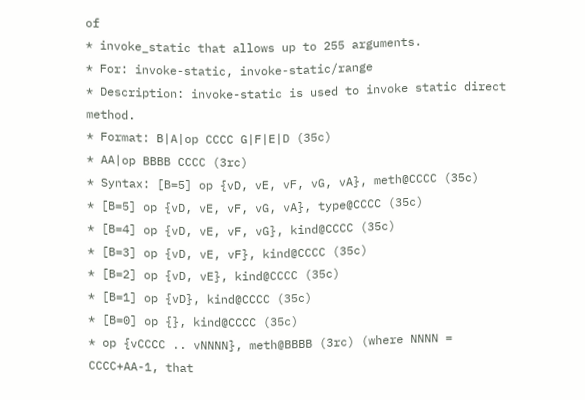of
* invoke_static that allows up to 255 arguments.
* For: invoke-static, invoke-static/range
* Description: invoke-static is used to invoke static direct method.
* Format: B|A|op CCCC G|F|E|D (35c)
* AA|op BBBB CCCC (3rc)
* Syntax: [B=5] op {vD, vE, vF, vG, vA}, meth@CCCC (35c)
* [B=5] op {vD, vE, vF, vG, vA}, type@CCCC (35c)
* [B=4] op {vD, vE, vF, vG}, kind@CCCC (35c)
* [B=3] op {vD, vE, vF}, kind@CCCC (35c)
* [B=2] op {vD, vE}, kind@CCCC (35c)
* [B=1] op {vD}, kind@CCCC (35c)
* [B=0] op {}, kind@CCCC (35c)
* op {vCCCC .. vNNNN}, meth@BBBB (3rc) (where NNNN = CCCC+AA-1, that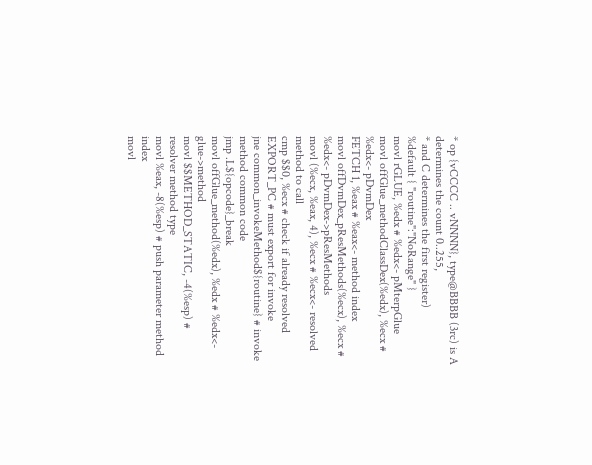* op {vCCCC .. vNNNN}, type@BBBB (3rc) is A determines the count 0..255,
* and C determines the first register)
%default { "routine":"NoRange" }
movl rGLUE, %edx # %edx<- pMterpGlue
movl offGlue_methodClassDex(%edx), %ecx # %edx<- pDvmDex
FETCH 1, %eax # %eax<- method index
movl offDvmDex_pResMethods(%ecx), %ecx # %edx<- pDvmDex->pResMethods
movl (%ecx, %eax, 4), %ecx # %ecx<- resolved method to call
cmp $$0, %ecx # check if already resolved
EXPORT_PC # must export for invoke
jne common_invokeMethod${routine} # invoke method common code
jmp .L${opcode}_break
movl offGlue_method(%edx), %edx # %edx<- glue->method
movl $$METHOD_STATIC, -4(%esp) # resolver method type
movl %eax, -8(%esp) # push parameter method index
movl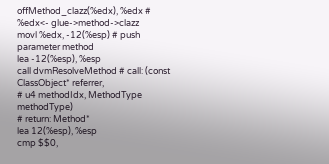offMethod_clazz(%edx), %edx # %edx<- glue->method->clazz
movl %edx, -12(%esp) # push parameter method
lea -12(%esp), %esp
call dvmResolveMethod # call: (const ClassObject* referrer,
# u4 methodIdx, MethodType methodType)
# return: Method*
lea 12(%esp), %esp
cmp $$0,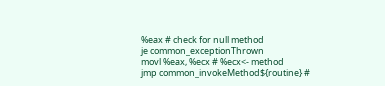%eax # check for null method
je common_exceptionThrown
movl %eax, %ecx # %ecx<- method
jmp common_invokeMethod${routine} #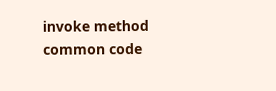invoke method common code